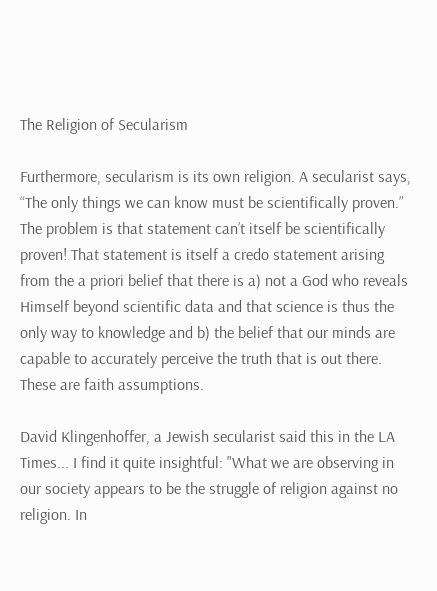The Religion of Secularism

Furthermore, secularism is its own religion. A secularist says, “The only things we can know must be scientifically proven.” The problem is that statement can’t itself be scientifically proven! That statement is itself a credo statement arising from the a priori belief that there is a) not a God who reveals Himself beyond scientific data and that science is thus the only way to knowledge and b) the belief that our minds are capable to accurately perceive the truth that is out there. These are faith assumptions.

David Klingenhoffer, a Jewish secularist said this in the LA Times... I find it quite insightful: "What we are observing in our society appears to be the struggle of religion against no religion. In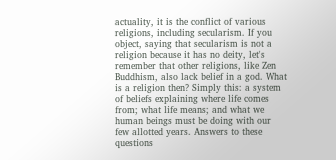actuality, it is the conflict of various religions, including secularism. If you object, saying that secularism is not a religion because it has no deity, let's remember that other religions, like Zen Buddhism, also lack belief in a god. What is a religion then? Simply this: a system of beliefs explaining where life comes from; what life means; and what we human beings must be doing with our few allotted years. Answers to these questions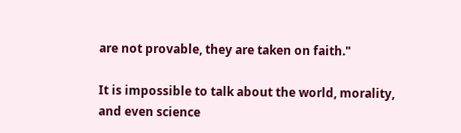are not provable, they are taken on faith."

It is impossible to talk about the world, morality, and even science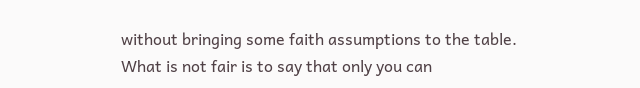without bringing some faith assumptions to the table. What is not fair is to say that only you can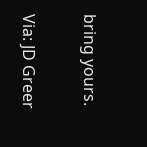bring yours.

Via: JD Greer